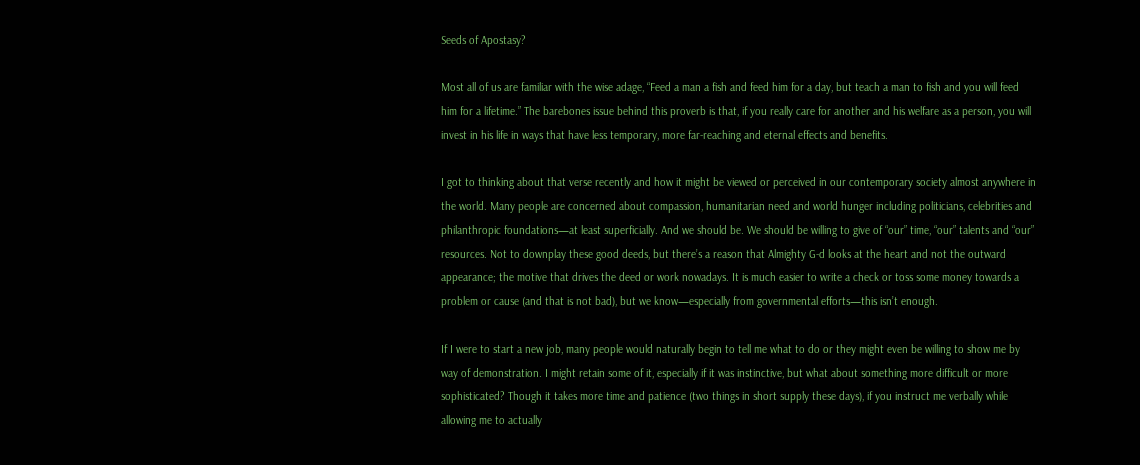Seeds of Apostasy?

Most all of us are familiar with the wise adage, “Feed a man a fish and feed him for a day, but teach a man to fish and you will feed him for a lifetime.” The barebones issue behind this proverb is that, if you really care for another and his welfare as a person, you will invest in his life in ways that have less temporary, more far-reaching and eternal effects and benefits.

I got to thinking about that verse recently and how it might be viewed or perceived in our contemporary society almost anywhere in the world. Many people are concerned about compassion, humanitarian need and world hunger including politicians, celebrities and philanthropic foundations—at least superficially. And we should be. We should be willing to give of “our” time, “our” talents and “our” resources. Not to downplay these good deeds, but there’s a reason that Almighty G-d looks at the heart and not the outward appearance; the motive that drives the deed or work nowadays. It is much easier to write a check or toss some money towards a problem or cause (and that is not bad), but we know—especially from governmental efforts—this isn’t enough.

If I were to start a new job, many people would naturally begin to tell me what to do or they might even be willing to show me by way of demonstration. I might retain some of it, especially if it was instinctive, but what about something more difficult or more sophisticated? Though it takes more time and patience (two things in short supply these days), if you instruct me verbally while allowing me to actually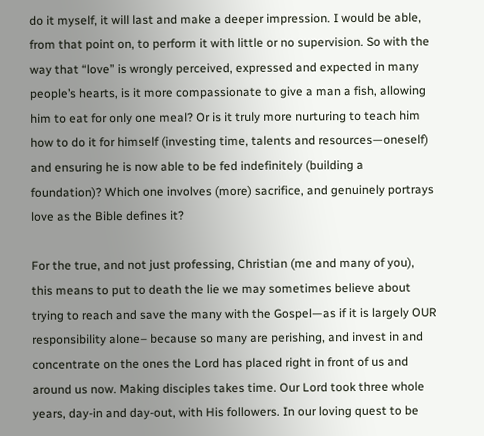do it myself, it will last and make a deeper impression. I would be able, from that point on, to perform it with little or no supervision. So with the way that “love” is wrongly perceived, expressed and expected in many people’s hearts, is it more compassionate to give a man a fish, allowing him to eat for only one meal? Or is it truly more nurturing to teach him how to do it for himself (investing time, talents and resources—oneself) and ensuring he is now able to be fed indefinitely (building a foundation)? Which one involves (more) sacrifice, and genuinely portrays love as the Bible defines it?

For the true, and not just professing, Christian (me and many of you), this means to put to death the lie we may sometimes believe about trying to reach and save the many with the Gospel—as if it is largely OUR responsibility alone– because so many are perishing, and invest in and concentrate on the ones the Lord has placed right in front of us and around us now. Making disciples takes time. Our Lord took three whole years, day-in and day-out, with His followers. In our loving quest to be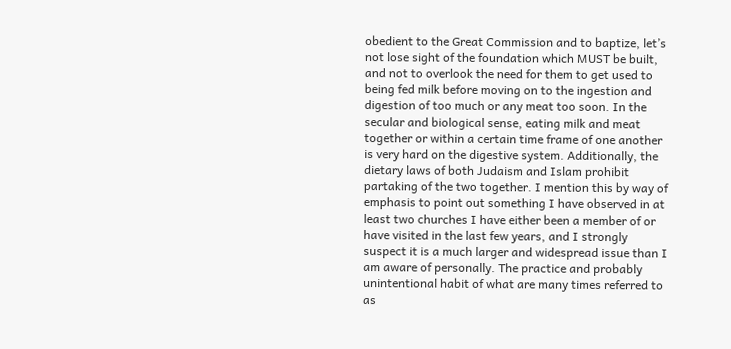obedient to the Great Commission and to baptize, let’s not lose sight of the foundation which MUST be built, and not to overlook the need for them to get used to being fed milk before moving on to the ingestion and digestion of too much or any meat too soon. In the secular and biological sense, eating milk and meat together or within a certain time frame of one another is very hard on the digestive system. Additionally, the dietary laws of both Judaism and Islam prohibit partaking of the two together. I mention this by way of emphasis to point out something I have observed in at least two churches I have either been a member of or have visited in the last few years, and I strongly suspect it is a much larger and widespread issue than I am aware of personally. The practice and probably unintentional habit of what are many times referred to as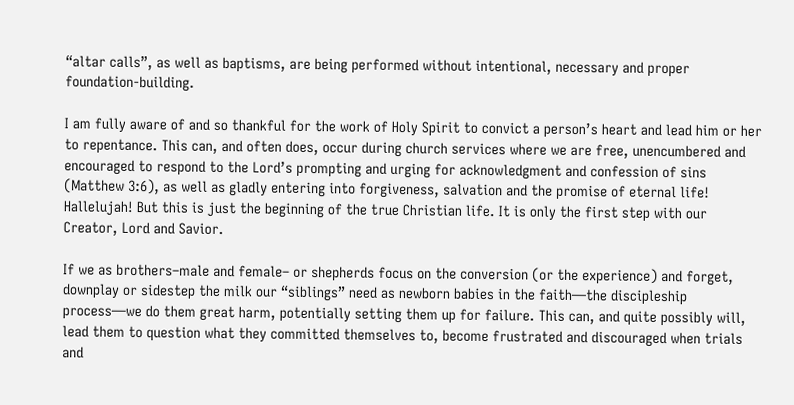“altar calls”, as well as baptisms, are being performed without intentional, necessary and proper foundation-building.

I am fully aware of and so thankful for the work of Holy Spirit to convict a person’s heart and lead him or her to repentance. This can, and often does, occur during church services where we are free, unencumbered and encouraged to respond to the Lord’s prompting and urging for acknowledgment and confession of sins (Matthew 3:6), as well as gladly entering into forgiveness, salvation and the promise of eternal life! Hallelujah! But this is just the beginning of the true Christian life. It is only the first step with our Creator, Lord and Savior.

If we as brothers–male and female– or shepherds focus on the conversion (or the experience) and forget, downplay or sidestep the milk our “siblings” need as newborn babies in the faith—the discipleship process—we do them great harm, potentially setting them up for failure. This can, and quite possibly will, lead them to question what they committed themselves to, become frustrated and discouraged when trials and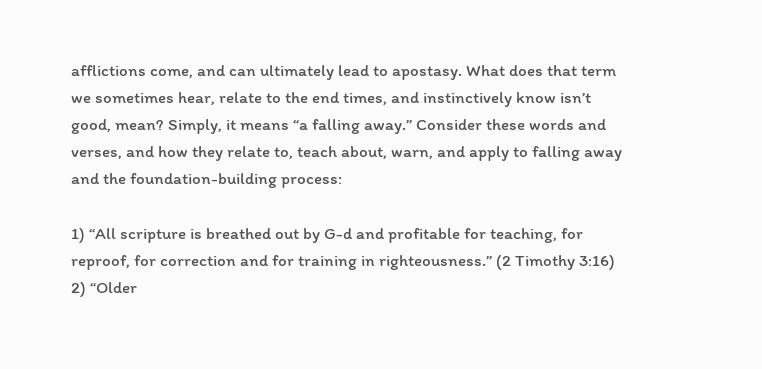afflictions come, and can ultimately lead to apostasy. What does that term we sometimes hear, relate to the end times, and instinctively know isn’t good, mean? Simply, it means “a falling away.” Consider these words and verses, and how they relate to, teach about, warn, and apply to falling away and the foundation-building process:

1) “All scripture is breathed out by G-d and profitable for teaching, for reproof, for correction and for training in righteousness.” (2 Timothy 3:16)
2) “Older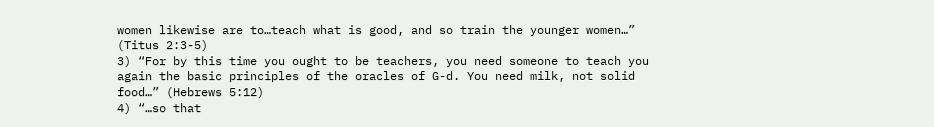women likewise are to…teach what is good, and so train the younger women…” (Titus 2:3-5)
3) “For by this time you ought to be teachers, you need someone to teach you again the basic principles of the oracles of G-d. You need milk, not solid food…” (Hebrews 5:12)
4) “…so that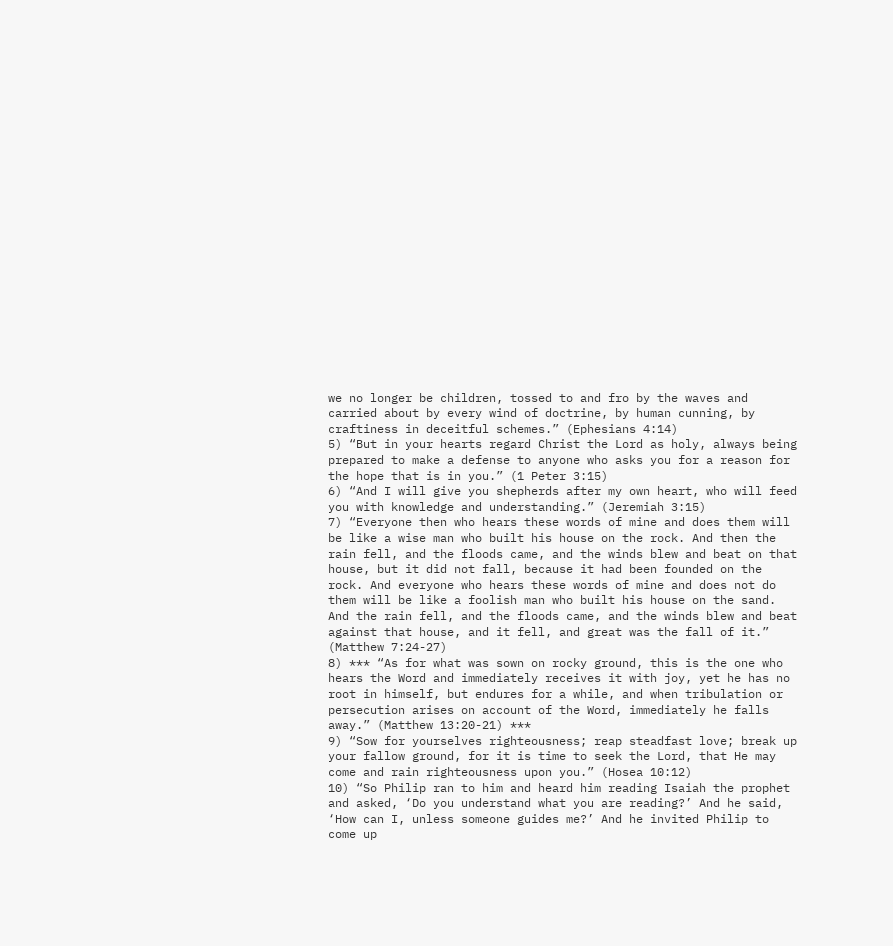we no longer be children, tossed to and fro by the waves and carried about by every wind of doctrine, by human cunning, by craftiness in deceitful schemes.” (Ephesians 4:14)
5) “But in your hearts regard Christ the Lord as holy, always being prepared to make a defense to anyone who asks you for a reason for the hope that is in you.” (1 Peter 3:15)
6) “And I will give you shepherds after my own heart, who will feed you with knowledge and understanding.” (Jeremiah 3:15)
7) “Everyone then who hears these words of mine and does them will be like a wise man who built his house on the rock. And then the rain fell, and the floods came, and the winds blew and beat on that house, but it did not fall, because it had been founded on the rock. And everyone who hears these words of mine and does not do them will be like a foolish man who built his house on the sand. And the rain fell, and the floods came, and the winds blew and beat against that house, and it fell, and great was the fall of it.” (Matthew 7:24-27)
8) *** “As for what was sown on rocky ground, this is the one who hears the Word and immediately receives it with joy, yet he has no root in himself, but endures for a while, and when tribulation or persecution arises on account of the Word, immediately he falls away.” (Matthew 13:20-21) ***
9) “Sow for yourselves righteousness; reap steadfast love; break up your fallow ground, for it is time to seek the Lord, that He may come and rain righteousness upon you.” (Hosea 10:12)
10) “So Philip ran to him and heard him reading Isaiah the prophet and asked, ‘Do you understand what you are reading?’ And he said, ‘How can I, unless someone guides me?’ And he invited Philip to come up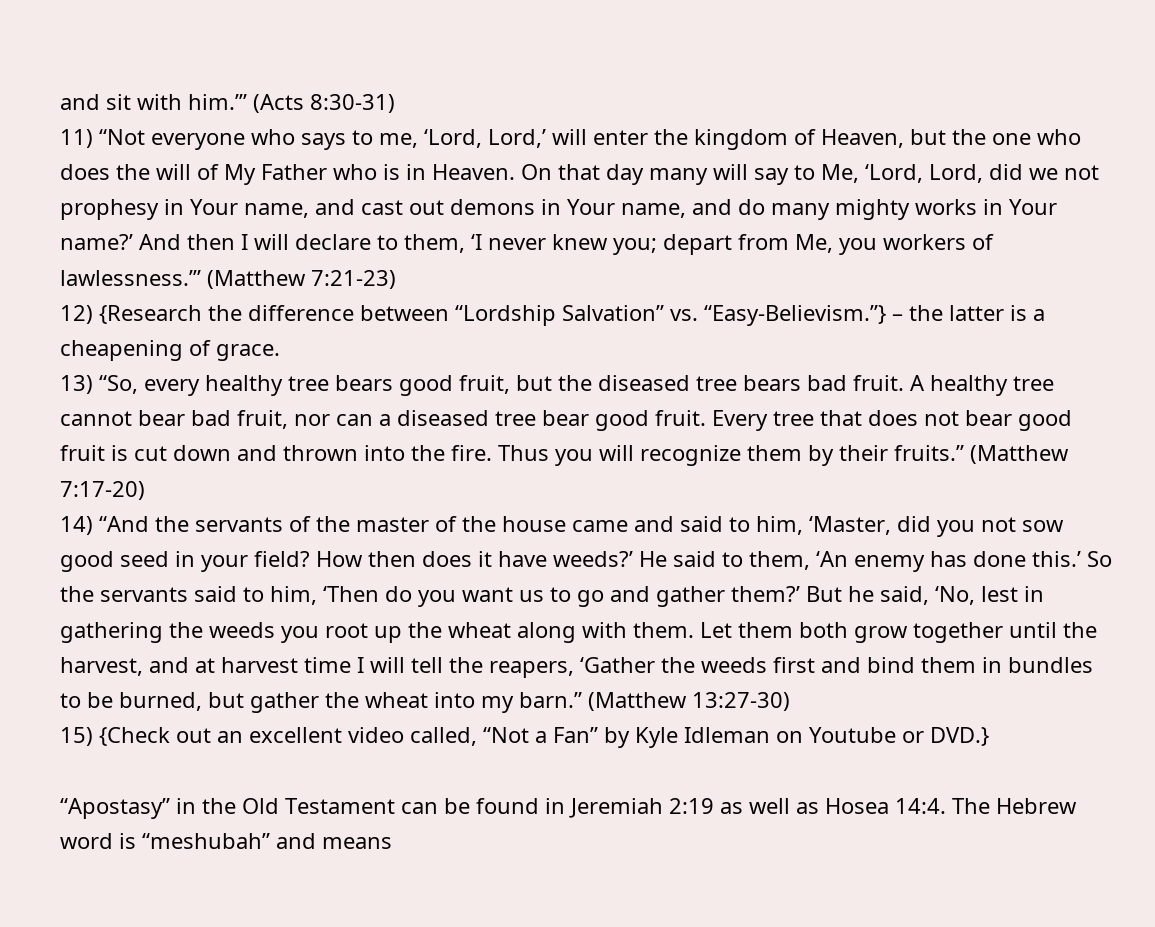and sit with him.’” (Acts 8:30-31)
11) “Not everyone who says to me, ‘Lord, Lord,’ will enter the kingdom of Heaven, but the one who does the will of My Father who is in Heaven. On that day many will say to Me, ‘Lord, Lord, did we not prophesy in Your name, and cast out demons in Your name, and do many mighty works in Your name?’ And then I will declare to them, ‘I never knew you; depart from Me, you workers of lawlessness.’” (Matthew 7:21-23)
12) {Research the difference between “Lordship Salvation” vs. “Easy-Believism.”} – the latter is a cheapening of grace.
13) “So, every healthy tree bears good fruit, but the diseased tree bears bad fruit. A healthy tree cannot bear bad fruit, nor can a diseased tree bear good fruit. Every tree that does not bear good fruit is cut down and thrown into the fire. Thus you will recognize them by their fruits.” (Matthew 7:17-20)
14) “And the servants of the master of the house came and said to him, ‘Master, did you not sow good seed in your field? How then does it have weeds?’ He said to them, ‘An enemy has done this.’ So the servants said to him, ‘Then do you want us to go and gather them?’ But he said, ‘No, lest in gathering the weeds you root up the wheat along with them. Let them both grow together until the harvest, and at harvest time I will tell the reapers, ‘Gather the weeds first and bind them in bundles to be burned, but gather the wheat into my barn.” (Matthew 13:27-30)
15) {Check out an excellent video called, “Not a Fan” by Kyle Idleman on Youtube or DVD.}

“Apostasy” in the Old Testament can be found in Jeremiah 2:19 as well as Hosea 14:4. The Hebrew word is “meshubah” and means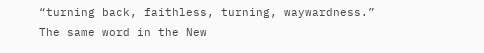“turning back, faithless, turning, waywardness.” The same word in the New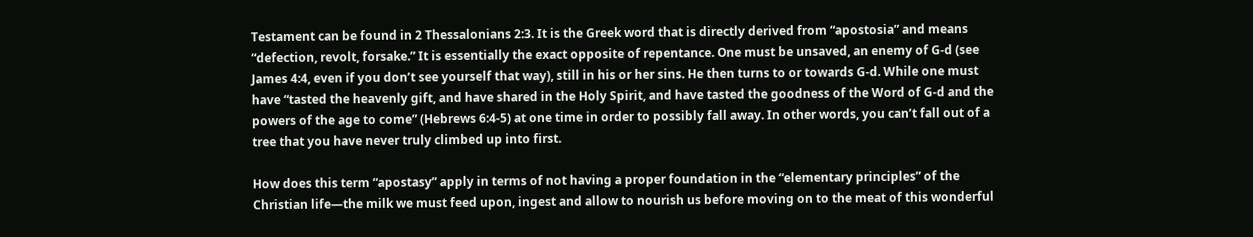Testament can be found in 2 Thessalonians 2:3. It is the Greek word that is directly derived from “apostosia” and means “defection, revolt, forsake.” It is essentially the exact opposite of repentance. One must be unsaved, an enemy of G-d (see James 4:4, even if you don’t see yourself that way), still in his or her sins. He then turns to or towards G-d. While one must have “tasted the heavenly gift, and have shared in the Holy Spirit, and have tasted the goodness of the Word of G-d and the powers of the age to come” (Hebrews 6:4-5) at one time in order to possibly fall away. In other words, you can’t fall out of a tree that you have never truly climbed up into first.

How does this term “apostasy” apply in terms of not having a proper foundation in the “elementary principles” of the Christian life—the milk we must feed upon, ingest and allow to nourish us before moving on to the meat of this wonderful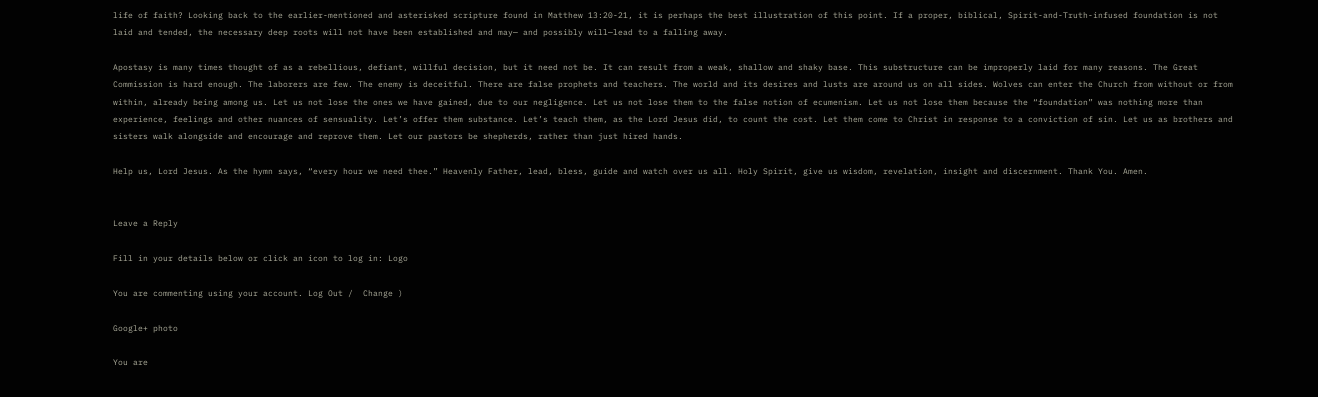life of faith? Looking back to the earlier-mentioned and asterisked scripture found in Matthew 13:20-21, it is perhaps the best illustration of this point. If a proper, biblical, Spirit-and-Truth-infused foundation is not laid and tended, the necessary deep roots will not have been established and may— and possibly will—lead to a falling away.

Apostasy is many times thought of as a rebellious, defiant, willful decision, but it need not be. It can result from a weak, shallow and shaky base. This substructure can be improperly laid for many reasons. The Great Commission is hard enough. The laborers are few. The enemy is deceitful. There are false prophets and teachers. The world and its desires and lusts are around us on all sides. Wolves can enter the Church from without or from within, already being among us. Let us not lose the ones we have gained, due to our negligence. Let us not lose them to the false notion of ecumenism. Let us not lose them because the “foundation” was nothing more than experience, feelings and other nuances of sensuality. Let’s offer them substance. Let’s teach them, as the Lord Jesus did, to count the cost. Let them come to Christ in response to a conviction of sin. Let us as brothers and sisters walk alongside and encourage and reprove them. Let our pastors be shepherds, rather than just hired hands.

Help us, Lord Jesus. As the hymn says, “every hour we need thee.” Heavenly Father, lead, bless, guide and watch over us all. Holy Spirit, give us wisdom, revelation, insight and discernment. Thank You. Amen.


Leave a Reply

Fill in your details below or click an icon to log in: Logo

You are commenting using your account. Log Out /  Change )

Google+ photo

You are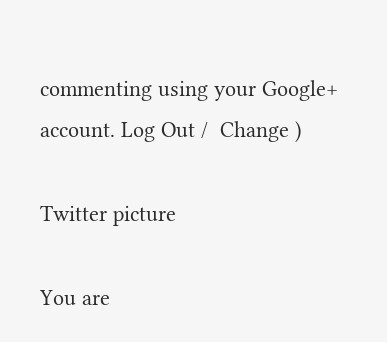commenting using your Google+ account. Log Out /  Change )

Twitter picture

You are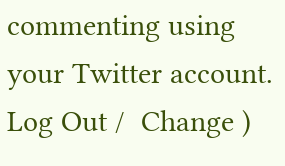commenting using your Twitter account. Log Out /  Change )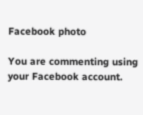Facebook photo

You are commenting using your Facebook account.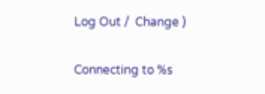Log Out /  Change )

Connecting to %s